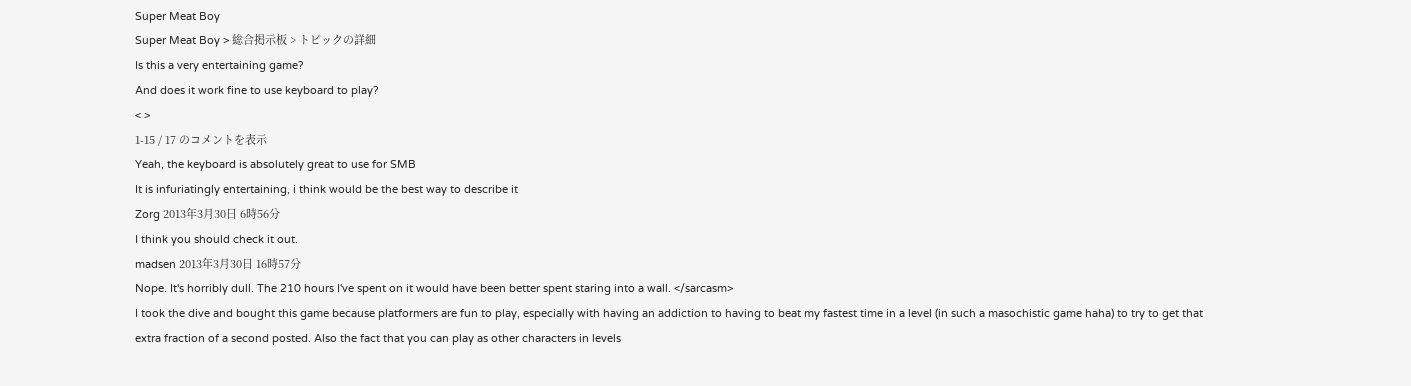Super Meat Boy
Super Meat Boy > 総合掲示板 > トピックの詳細
Is this a very entertaining game?
And does it work fine to use keyboard to play?
< >
1-15 / 17 のコメントを表示
Yeah, the keyboard is absolutely great to use for SMB
It is infuriatingly entertaining, i think would be the best way to describe it
Zorg 2013年3月30日 6時56分
I think you should check it out.
madsen 2013年3月30日 16時57分
Nope. It's horribly dull. The 210 hours I've spent on it would have been better spent staring into a wall. </sarcasm>
I took the dive and bought this game because platformers are fun to play, especially with having an addiction to having to beat my fastest time in a level (in such a masochistic game haha) to try to get that extra fraction of a second posted. Also the fact that you can play as other characters in levels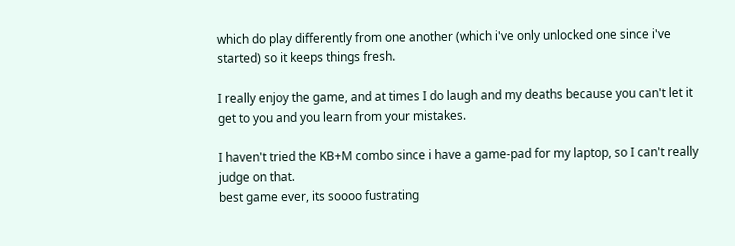which do play differently from one another (which i've only unlocked one since i've started) so it keeps things fresh.

I really enjoy the game, and at times I do laugh and my deaths because you can't let it get to you and you learn from your mistakes.

I haven't tried the KB+M combo since i have a game-pad for my laptop, so I can't really judge on that.
best game ever, its soooo fustrating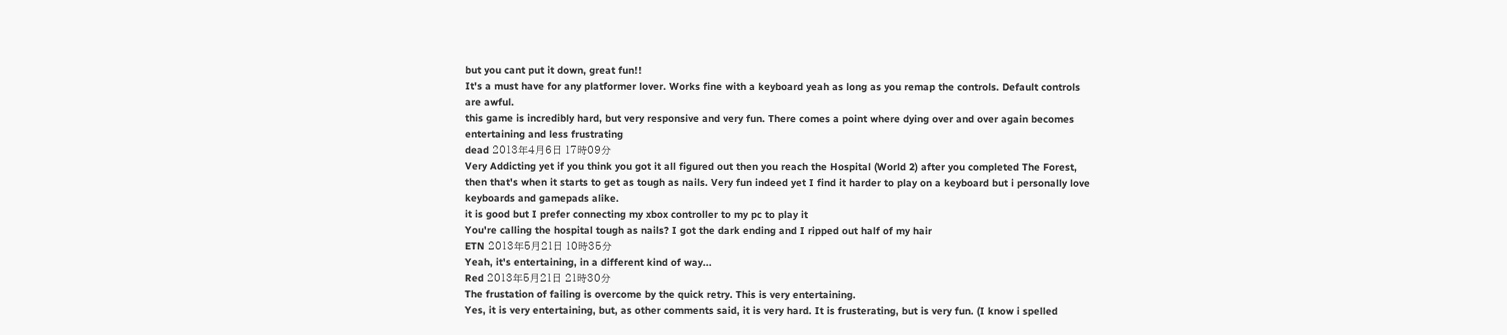but you cant put it down, great fun!!
It's a must have for any platformer lover. Works fine with a keyboard yeah as long as you remap the controls. Default controls are awful.
this game is incredibly hard, but very responsive and very fun. There comes a point where dying over and over again becomes entertaining and less frustrating
dead 2013年4月6日 17時09分
Very Addicting yet if you think you got it all figured out then you reach the Hospital (World 2) after you completed The Forest, then that's when it starts to get as tough as nails. Very fun indeed yet I find it harder to play on a keyboard but i personally love keyboards and gamepads alike.
it is good but I prefer connecting my xbox controller to my pc to play it
You're calling the hospital tough as nails? I got the dark ending and I ripped out half of my hair
ETN 2013年5月21日 10時35分
Yeah, it's entertaining, in a different kind of way...
Red 2013年5月21日 21時30分
The frustation of failing is overcome by the quick retry. This is very entertaining.
Yes, it is very entertaining, but, as other comments said, it is very hard. It is frusterating, but is very fun. (I know i spelled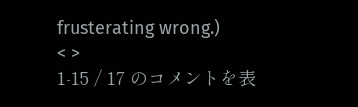frusterating wrong.)
< >
1-15 / 17 のコメントを表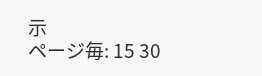示
ページ毎: 15 30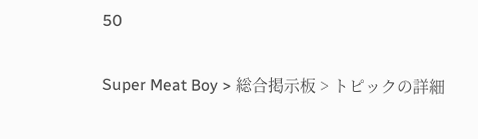50

Super Meat Boy > 総合掲示板 > トピックの詳細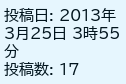投稿日: 2013年3月25日 3時55分
投稿数: 17